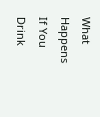What Happens If You Drink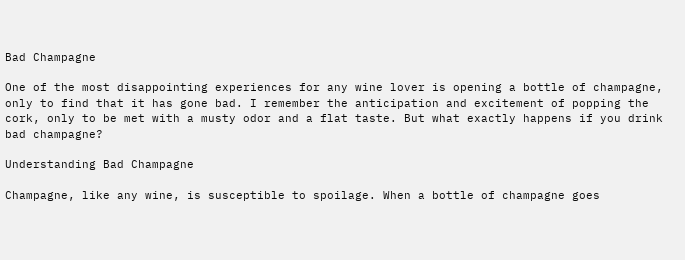Bad Champagne

One of the most disappointing experiences for any wine lover is opening a bottle of champagne, only to find that it has gone bad. I remember the anticipation and excitement of popping the cork, only to be met with a musty odor and a flat taste. But what exactly happens if you drink bad champagne?

Understanding Bad Champagne

Champagne, like any wine, is susceptible to spoilage. When a bottle of champagne goes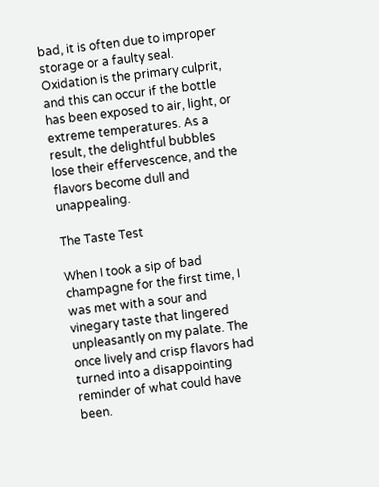bad, it is often due to improper storage or a faulty seal. Oxidation is the primary culprit, and this can occur if the bottle has been exposed to air, light, or extreme temperatures. As a result, the delightful bubbles lose their effervescence, and the flavors become dull and unappealing.

The Taste Test

When I took a sip of bad champagne for the first time, I was met with a sour and vinegary taste that lingered unpleasantly on my palate. The once lively and crisp flavors had turned into a disappointing reminder of what could have been.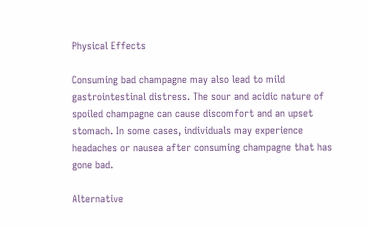Physical Effects

Consuming bad champagne may also lead to mild gastrointestinal distress. The sour and acidic nature of spoiled champagne can cause discomfort and an upset stomach. In some cases, individuals may experience headaches or nausea after consuming champagne that has gone bad.

Alternative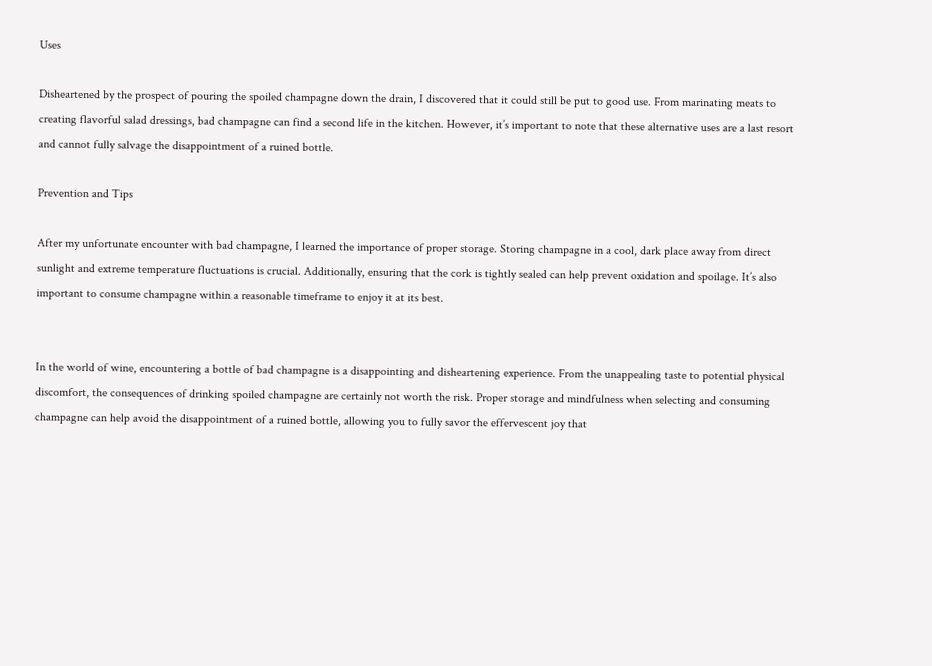Uses

Disheartened by the prospect of pouring the spoiled champagne down the drain, I discovered that it could still be put to good use. From marinating meats to creating flavorful salad dressings, bad champagne can find a second life in the kitchen. However, it’s important to note that these alternative uses are a last resort and cannot fully salvage the disappointment of a ruined bottle.

Prevention and Tips

After my unfortunate encounter with bad champagne, I learned the importance of proper storage. Storing champagne in a cool, dark place away from direct sunlight and extreme temperature fluctuations is crucial. Additionally, ensuring that the cork is tightly sealed can help prevent oxidation and spoilage. It’s also important to consume champagne within a reasonable timeframe to enjoy it at its best.


In the world of wine, encountering a bottle of bad champagne is a disappointing and disheartening experience. From the unappealing taste to potential physical discomfort, the consequences of drinking spoiled champagne are certainly not worth the risk. Proper storage and mindfulness when selecting and consuming champagne can help avoid the disappointment of a ruined bottle, allowing you to fully savor the effervescent joy that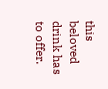this beloved drink has to offer.